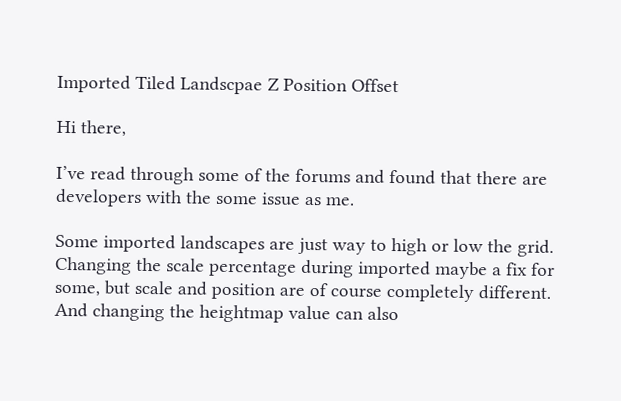Imported Tiled Landscpae Z Position Offset

Hi there,

I’ve read through some of the forums and found that there are developers with the some issue as me.

Some imported landscapes are just way to high or low the grid. Changing the scale percentage during imported maybe a fix for some, but scale and position are of course completely different. And changing the heightmap value can also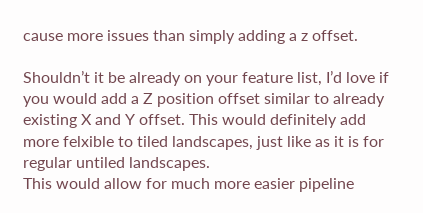cause more issues than simply adding a z offset.

Shouldn’t it be already on your feature list, I’d love if you would add a Z position offset similar to already existing X and Y offset. This would definitely add more felxible to tiled landscapes, just like as it is for regular untiled landscapes.
This would allow for much more easier pipeline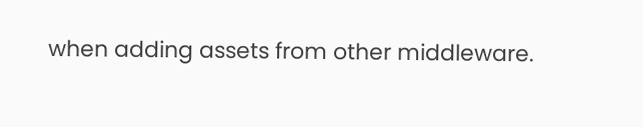when adding assets from other middleware.